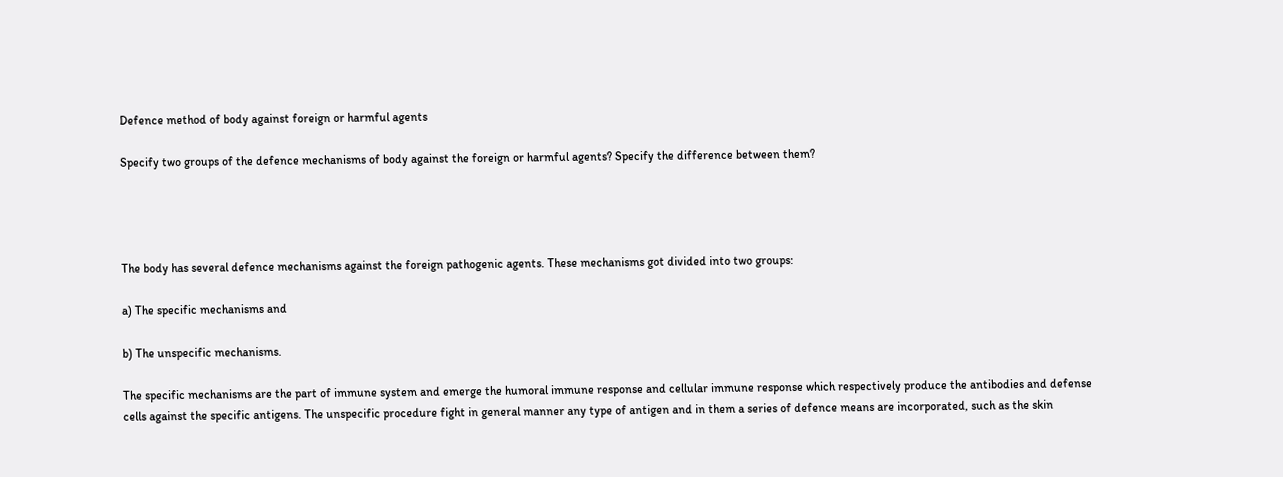Defence method of body against foreign or harmful agents

Specify two groups of the defence mechanisms of body against the foreign or harmful agents? Specify the difference between them?




The body has several defence mechanisms against the foreign pathogenic agents. These mechanisms got divided into two groups:

a) The specific mechanisms and

b) The unspecific mechanisms.

The specific mechanisms are the part of immune system and emerge the humoral immune response and cellular immune response which respectively produce the antibodies and defense cells against the specific antigens. The unspecific procedure fight in general manner any type of antigen and in them a series of defence means are incorporated, such as the skin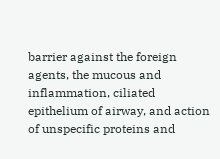barrier against the foreign agents, the mucous and inflammation, ciliated epithelium of airway, and action of unspecific proteins and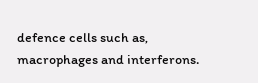defence cells such as, macrophages and interferons.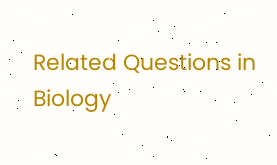Related Questions in Biology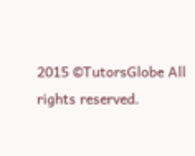2015 ©TutorsGlobe All rights reserved.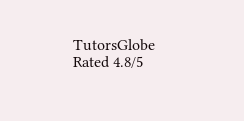TutorsGlobe Rated 4.8/5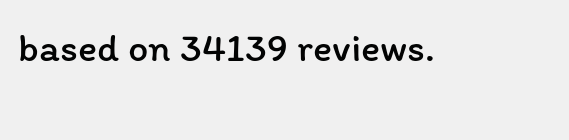based on 34139 reviews.